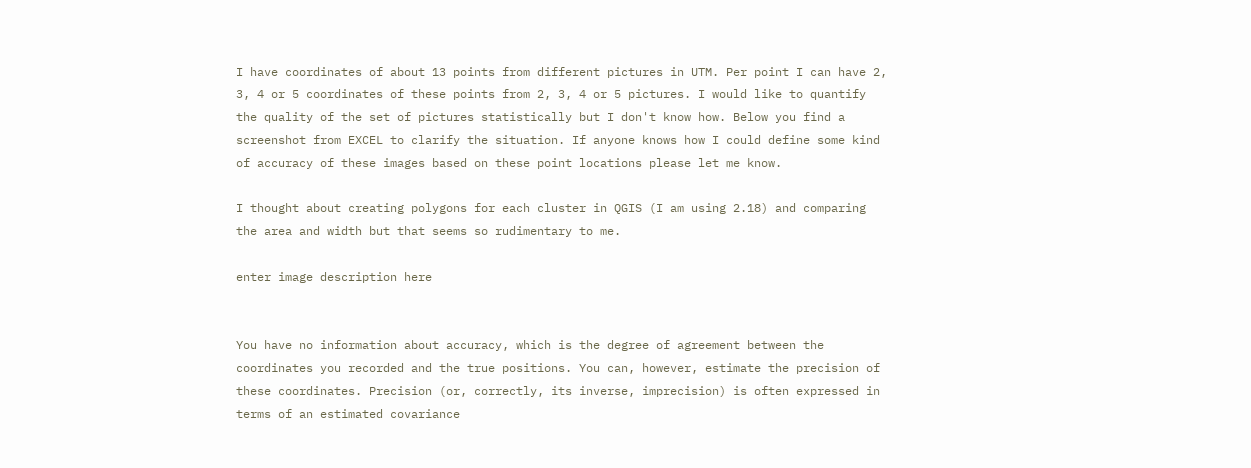I have coordinates of about 13 points from different pictures in UTM. Per point I can have 2, 3, 4 or 5 coordinates of these points from 2, 3, 4 or 5 pictures. I would like to quantify the quality of the set of pictures statistically but I don't know how. Below you find a screenshot from EXCEL to clarify the situation. If anyone knows how I could define some kind of accuracy of these images based on these point locations please let me know.

I thought about creating polygons for each cluster in QGIS (I am using 2.18) and comparing the area and width but that seems so rudimentary to me.

enter image description here


You have no information about accuracy, which is the degree of agreement between the coordinates you recorded and the true positions. You can, however, estimate the precision of these coordinates. Precision (or, correctly, its inverse, imprecision) is often expressed in terms of an estimated covariance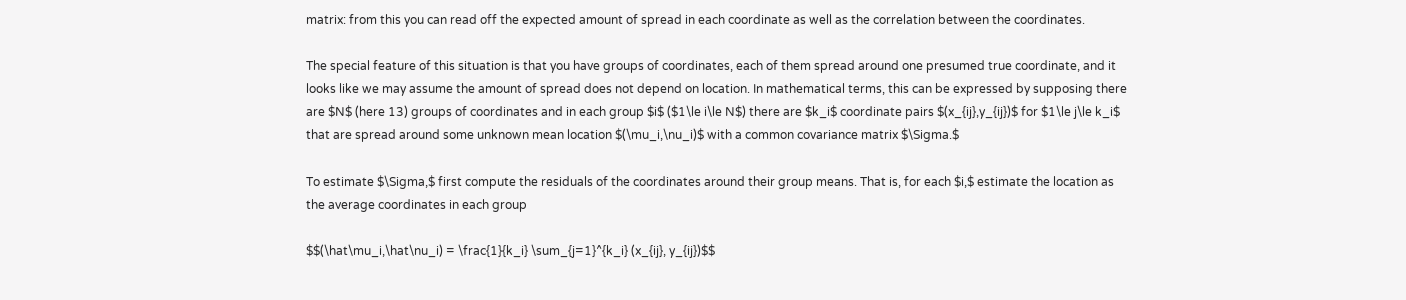matrix: from this you can read off the expected amount of spread in each coordinate as well as the correlation between the coordinates.

The special feature of this situation is that you have groups of coordinates, each of them spread around one presumed true coordinate, and it looks like we may assume the amount of spread does not depend on location. In mathematical terms, this can be expressed by supposing there are $N$ (here 13) groups of coordinates and in each group $i$ ($1\le i\le N$) there are $k_i$ coordinate pairs $(x_{ij},y_{ij})$ for $1\le j\le k_i$ that are spread around some unknown mean location $(\mu_i,\nu_i)$ with a common covariance matrix $\Sigma.$

To estimate $\Sigma,$ first compute the residuals of the coordinates around their group means. That is, for each $i,$ estimate the location as the average coordinates in each group

$$(\hat\mu_i,\hat\nu_i) = \frac{1}{k_i} \sum_{j=1}^{k_i} (x_{ij}, y_{ij})$$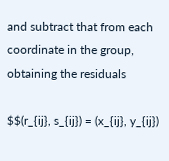and subtract that from each coordinate in the group, obtaining the residuals

$$(r_{ij}, s_{ij}) = (x_{ij}, y_{ij})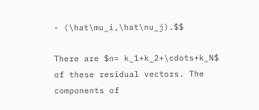- (\hat\mu_i,\hat\nu_j).$$

There are $n= k_1+k_2+\cdots+k_N$ of these residual vectors. The components of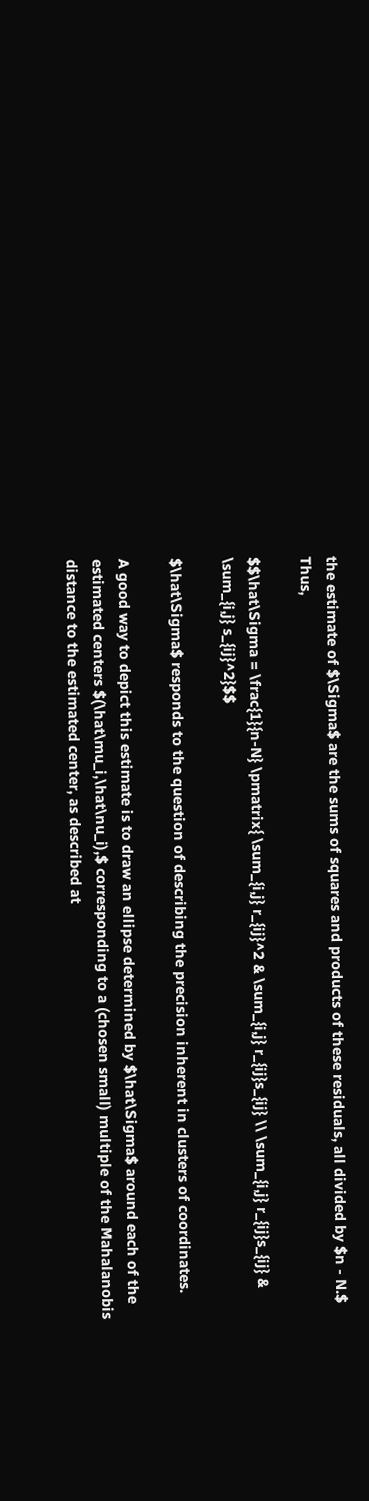the estimate of $\Sigma$ are the sums of squares and products of these residuals, all divided by $n - N.$ Thus,

$$\hat\Sigma = \frac{1}{n-N} \pmatrix{ \sum_{i,j} r_{ij}^2 & \sum_{i,j} r_{ij}s_{ij} \\ \sum_{i,j} r_{ij}s_{ij} & \sum_{i,j} s_{ij}^2}$$

$\hat\Sigma$ responds to the question of describing the precision inherent in clusters of coordinates.

A good way to depict this estimate is to draw an ellipse determined by $\hat\Sigma$ around each of the estimated centers $(\hat\mu_i,\hat\nu_i),$ corresponding to a (chosen small) multiple of the Mahalanobis distance to the estimated center, as described at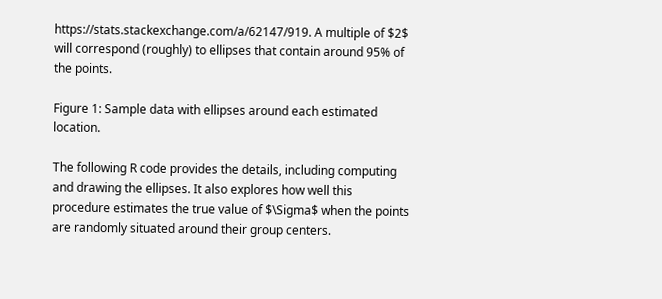https://stats.stackexchange.com/a/62147/919. A multiple of $2$ will correspond (roughly) to ellipses that contain around 95% of the points.

Figure 1: Sample data with ellipses around each estimated location.

The following R code provides the details, including computing and drawing the ellipses. It also explores how well this procedure estimates the true value of $\Sigma$ when the points are randomly situated around their group centers.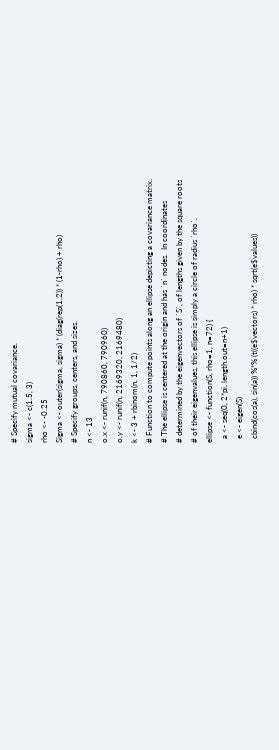# Specify mutual covariance.
sigma <- c(1.5, 3)
rho <- -0.25
Sigma <- outer(sigma, sigma) * (diag(rep(1,2)) * (1-rho) + rho)
# Specify groups, centers, and sizes.
n <- 13
o.x <- runif(n, 790860, 790960)
o.y <- runif(n, 2169320, 2169480)
k <- 3 + rbinom(n, 1, 1/2)
# Function to compute points along an ellipse depicting a covariance matrix.
# The ellipse is centered at the origin and has `n` nodes.  In coordinates
# determined by the eigenvectors of `S`, of lengths given by the square roots
# of their eigenvalues, this ellipse is simply a circle of radius `rho`.
ellipse <- function(S, rho=1, n=72) {
  a <- seq(0, 2*pi, length.out=n+1)
  e <- eigen(S)
  cbind(cos(a), sin(a)) %*% (t((e$vectors) * rho) * sqrt(e$values))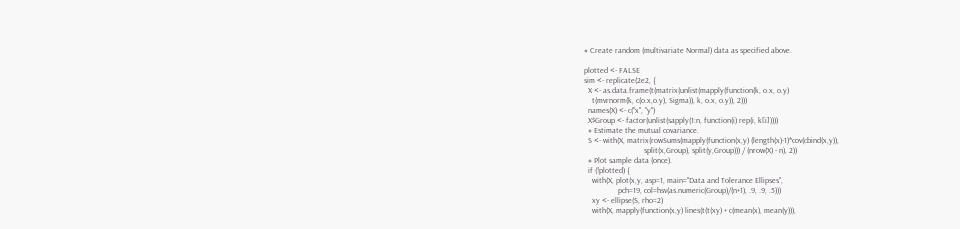# Create random (multivariate Normal) data as specified above.

plotted <- FALSE
sim <- replicate(2e2, {
  X <- as.data.frame(t(matrix(unlist(mapply(function(k, o.x, o.y)
    t(mvrnorm(k, c(o.x,o.y), Sigma)), k, o.x, o.y)), 2)))
  names(X) <- c("x", "y")
  X$Group <- factor(unlist(sapply(1:n, function(i) rep(i, k[i]))))
  # Estimate the mutual covariance.
  S <- with(X, matrix(rowSums(mapply(function(x,y) (length(x)-1)*cov(cbind(x,y)),
                              split(x,Group), split(y,Group))) / (nrow(X) - n), 2))
  # Plot sample data (once).
  if (!plotted) {
    with(X, plot(x,y, asp=1, main="Data and Tolerance Ellipses",
                 pch=19, col=hsv(as.numeric(Group)/(n+1), .9, .9, .5)))
    xy <- ellipse(S, rho=2)
    with(X, mapply(function(x,y) lines(t(t(xy) + c(mean(x), mean(y))),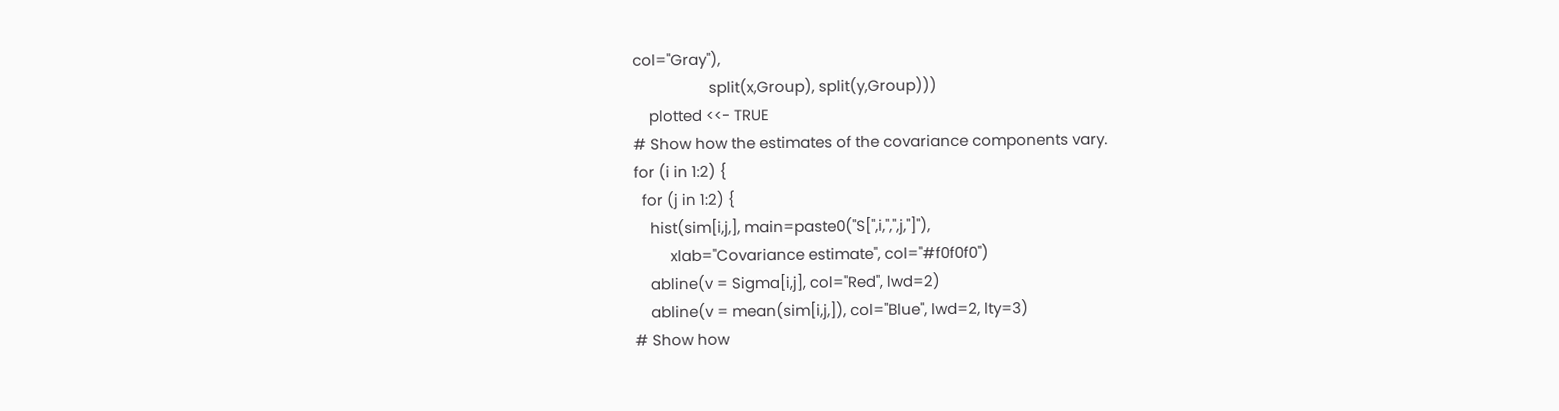col="Gray"),
                   split(x,Group), split(y,Group)))
    plotted <<- TRUE
# Show how the estimates of the covariance components vary.
for (i in 1:2) {
  for (j in 1:2) {
    hist(sim[i,j,], main=paste0("S[",i,",",j,"]"),
         xlab="Covariance estimate", col="#f0f0f0")
    abline(v = Sigma[i,j], col="Red", lwd=2)
    abline(v = mean(sim[i,j,]), col="Blue", lwd=2, lty=3)
# Show how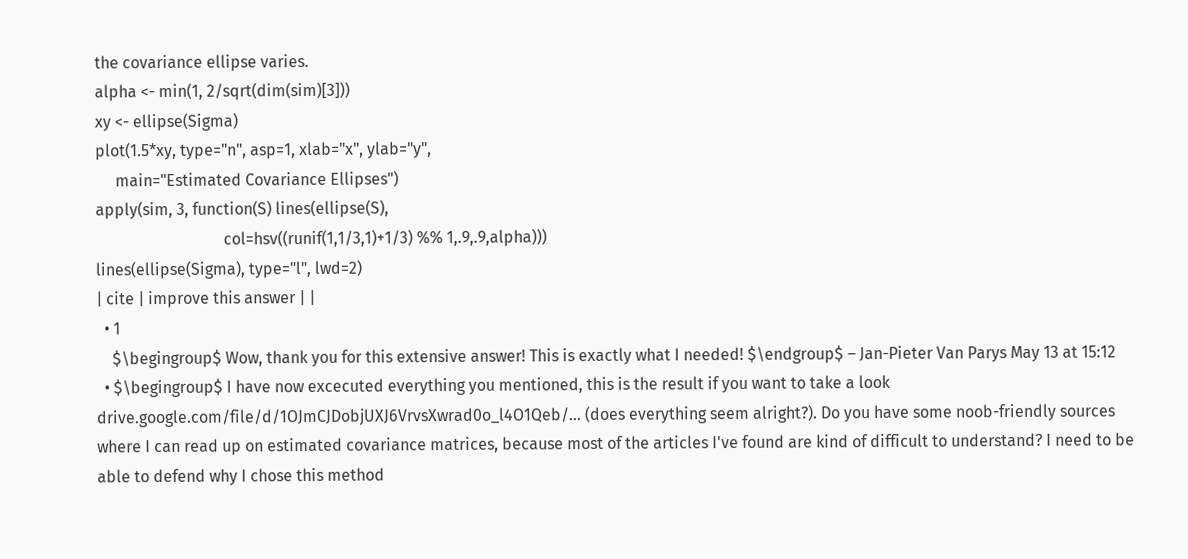the covariance ellipse varies.
alpha <- min(1, 2/sqrt(dim(sim)[3]))
xy <- ellipse(Sigma)
plot(1.5*xy, type="n", asp=1, xlab="x", ylab="y",
     main="Estimated Covariance Ellipses")
apply(sim, 3, function(S) lines(ellipse(S),
                                col=hsv((runif(1,1/3,1)+1/3) %% 1,.9,.9,alpha)))
lines(ellipse(Sigma), type="l", lwd=2)
| cite | improve this answer | |
  • 1
    $\begingroup$ Wow, thank you for this extensive answer! This is exactly what I needed! $\endgroup$ – Jan-Pieter Van Parys May 13 at 15:12
  • $\begingroup$ I have now excecuted everything you mentioned, this is the result if you want to take a look drive.google.com/file/d/1OJmCJDobjUXJ6VrvsXwrad0o_l4O1Qeb/… (does everything seem alright?). Do you have some noob-friendly sources where I can read up on estimated covariance matrices, because most of the articles I've found are kind of difficult to understand? I need to be able to defend why I chose this method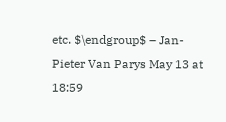etc. $\endgroup$ – Jan-Pieter Van Parys May 13 at 18:59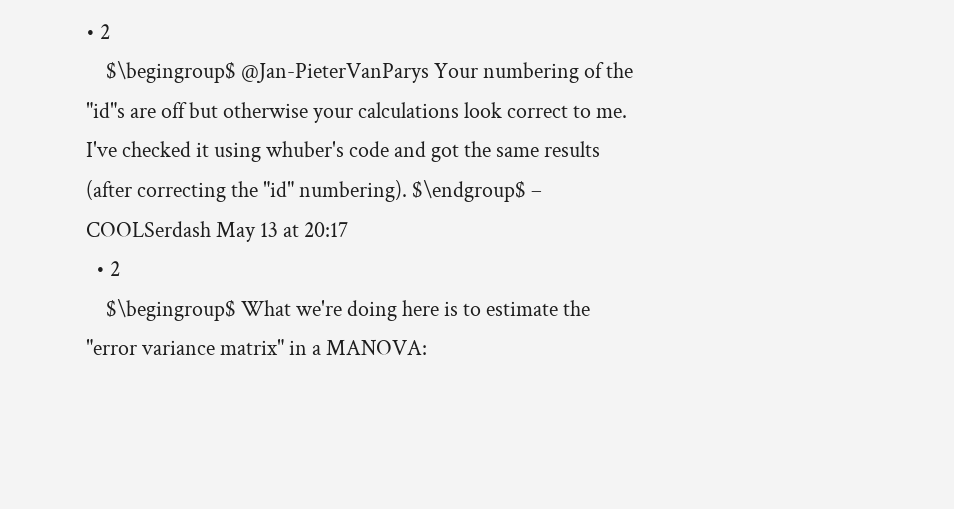• 2
    $\begingroup$ @Jan-PieterVanParys Your numbering of the "id"s are off but otherwise your calculations look correct to me. I've checked it using whuber's code and got the same results (after correcting the "id" numbering). $\endgroup$ – COOLSerdash May 13 at 20:17
  • 2
    $\begingroup$ What we're doing here is to estimate the "error variance matrix" in a MANOVA: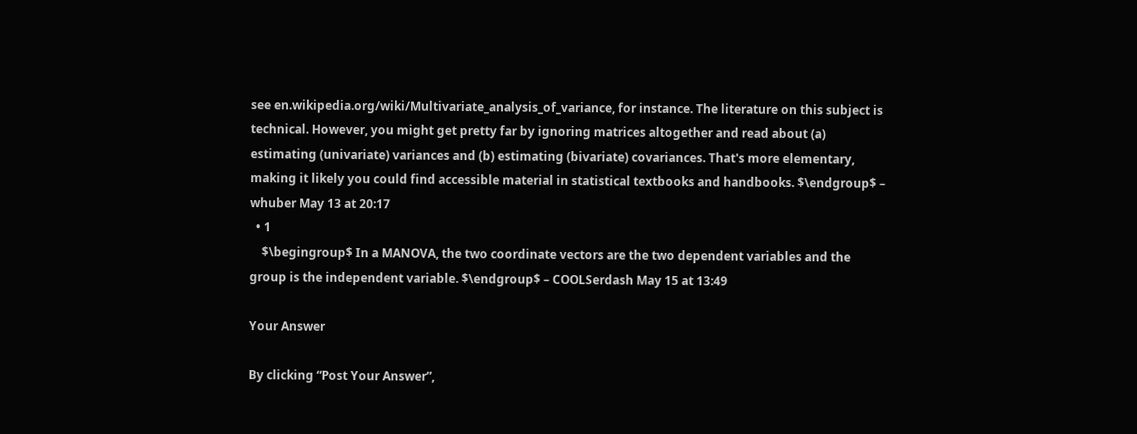see en.wikipedia.org/wiki/Multivariate_analysis_of_variance, for instance. The literature on this subject is technical. However, you might get pretty far by ignoring matrices altogether and read about (a) estimating (univariate) variances and (b) estimating (bivariate) covariances. That's more elementary, making it likely you could find accessible material in statistical textbooks and handbooks. $\endgroup$ – whuber May 13 at 20:17
  • 1
    $\begingroup$ In a MANOVA, the two coordinate vectors are the two dependent variables and the group is the independent variable. $\endgroup$ – COOLSerdash May 15 at 13:49

Your Answer

By clicking “Post Your Answer”,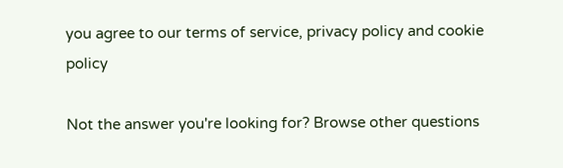you agree to our terms of service, privacy policy and cookie policy

Not the answer you're looking for? Browse other questions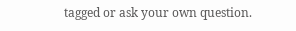tagged or ask your own question.